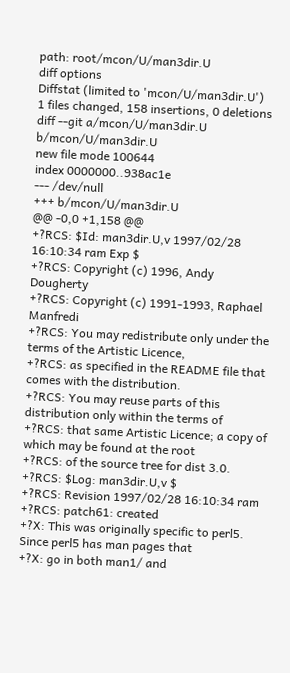path: root/mcon/U/man3dir.U
diff options
Diffstat (limited to 'mcon/U/man3dir.U')
1 files changed, 158 insertions, 0 deletions
diff --git a/mcon/U/man3dir.U b/mcon/U/man3dir.U
new file mode 100644
index 0000000..938ac1e
--- /dev/null
+++ b/mcon/U/man3dir.U
@@ -0,0 +1,158 @@
+?RCS: $Id: man3dir.U,v 1997/02/28 16:10:34 ram Exp $
+?RCS: Copyright (c) 1996, Andy Dougherty
+?RCS: Copyright (c) 1991-1993, Raphael Manfredi
+?RCS: You may redistribute only under the terms of the Artistic Licence,
+?RCS: as specified in the README file that comes with the distribution.
+?RCS: You may reuse parts of this distribution only within the terms of
+?RCS: that same Artistic Licence; a copy of which may be found at the root
+?RCS: of the source tree for dist 3.0.
+?RCS: $Log: man3dir.U,v $
+?RCS: Revision 1997/02/28 16:10:34 ram
+?RCS: patch61: created
+?X: This was originally specific to perl5. Since perl5 has man pages that
+?X: go in both man1/ and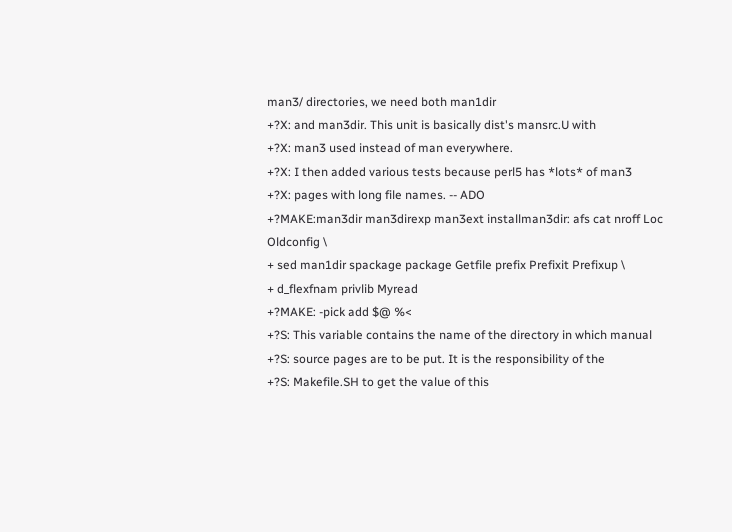man3/ directories, we need both man1dir
+?X: and man3dir. This unit is basically dist's mansrc.U with
+?X: man3 used instead of man everywhere.
+?X: I then added various tests because perl5 has *lots* of man3
+?X: pages with long file names. -- ADO
+?MAKE:man3dir man3direxp man3ext installman3dir: afs cat nroff Loc Oldconfig \
+ sed man1dir spackage package Getfile prefix Prefixit Prefixup \
+ d_flexfnam privlib Myread
+?MAKE: -pick add $@ %<
+?S: This variable contains the name of the directory in which manual
+?S: source pages are to be put. It is the responsibility of the
+?S: Makefile.SH to get the value of this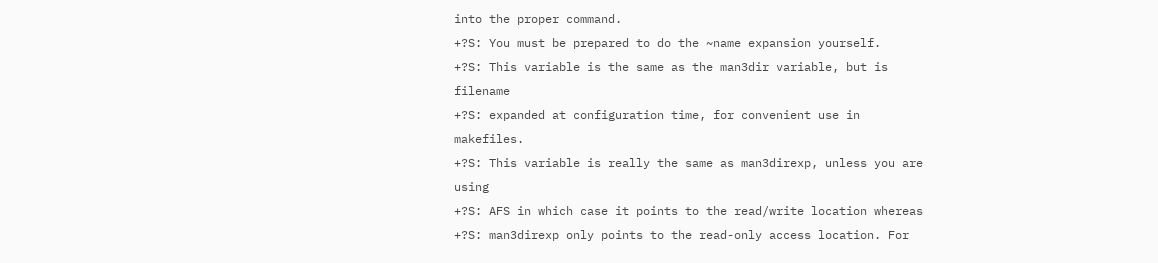into the proper command.
+?S: You must be prepared to do the ~name expansion yourself.
+?S: This variable is the same as the man3dir variable, but is filename
+?S: expanded at configuration time, for convenient use in makefiles.
+?S: This variable is really the same as man3direxp, unless you are using
+?S: AFS in which case it points to the read/write location whereas
+?S: man3direxp only points to the read-only access location. For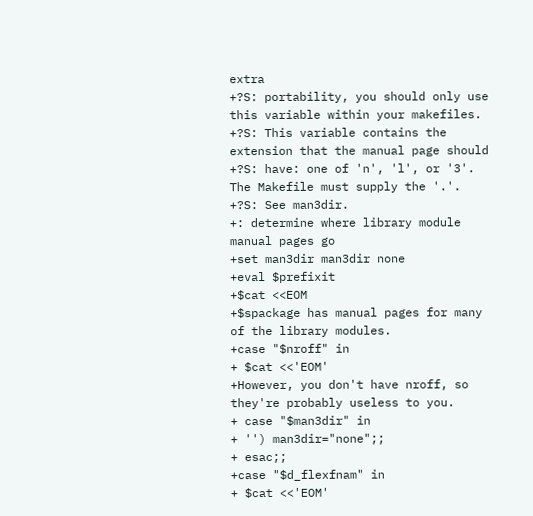extra
+?S: portability, you should only use this variable within your makefiles.
+?S: This variable contains the extension that the manual page should
+?S: have: one of 'n', 'l', or '3'. The Makefile must supply the '.'.
+?S: See man3dir.
+: determine where library module manual pages go
+set man3dir man3dir none
+eval $prefixit
+$cat <<EOM
+$spackage has manual pages for many of the library modules.
+case "$nroff" in
+ $cat <<'EOM'
+However, you don't have nroff, so they're probably useless to you.
+ case "$man3dir" in
+ '') man3dir="none";;
+ esac;;
+case "$d_flexfnam" in
+ $cat <<'EOM'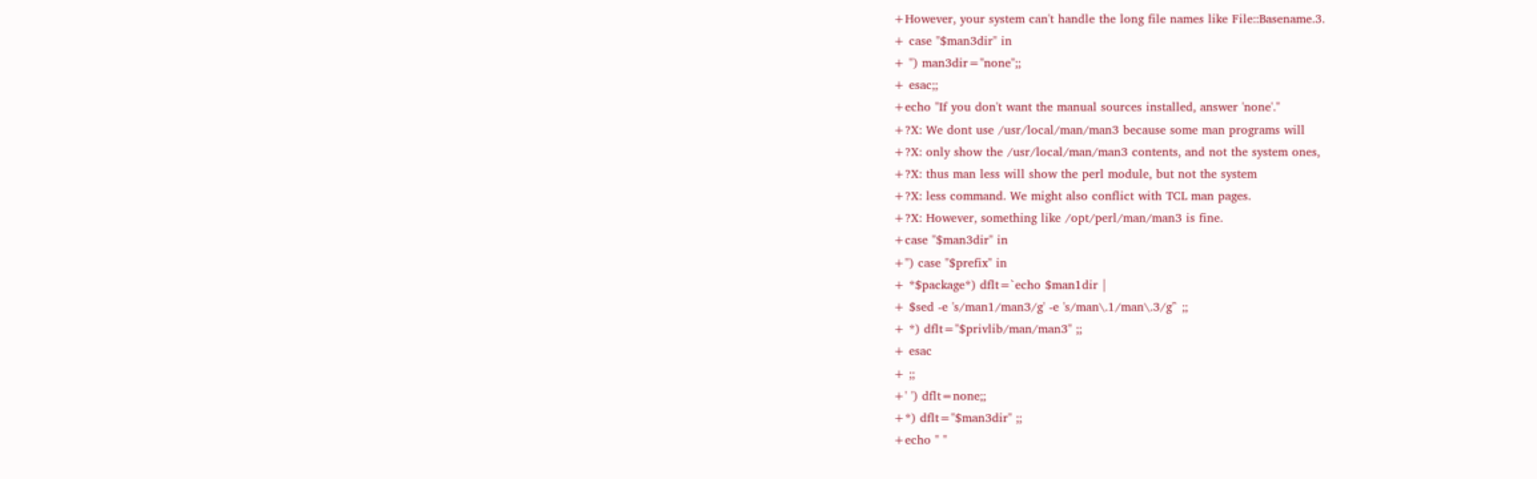+However, your system can't handle the long file names like File::Basename.3.
+ case "$man3dir" in
+ '') man3dir="none";;
+ esac;;
+echo "If you don't want the manual sources installed, answer 'none'."
+?X: We dont use /usr/local/man/man3 because some man programs will
+?X: only show the /usr/local/man/man3 contents, and not the system ones,
+?X: thus man less will show the perl module, but not the system
+?X: less command. We might also conflict with TCL man pages.
+?X: However, something like /opt/perl/man/man3 is fine.
+case "$man3dir" in
+'') case "$prefix" in
+ *$package*) dflt=`echo $man1dir |
+ $sed -e 's/man1/man3/g' -e 's/man\.1/man\.3/g'` ;;
+ *) dflt="$privlib/man/man3" ;;
+ esac
+ ;;
+' ') dflt=none;;
+*) dflt="$man3dir" ;;
+echo " "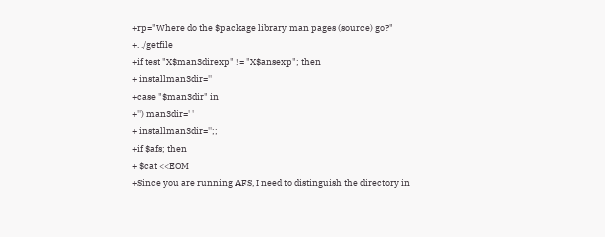+rp="Where do the $package library man pages (source) go?"
+. ./getfile
+if test "X$man3direxp" != "X$ansexp"; then
+ installman3dir=''
+case "$man3dir" in
+'') man3dir=' '
+ installman3dir='';;
+if $afs; then
+ $cat <<EOM
+Since you are running AFS, I need to distinguish the directory in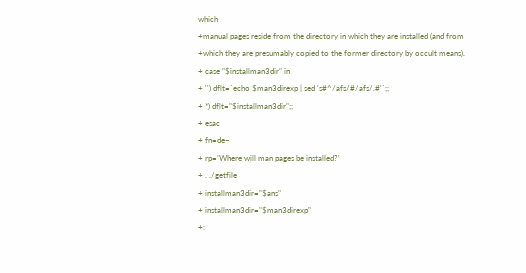which
+manual pages reside from the directory in which they are installed (and from
+which they are presumably copied to the former directory by occult means).
+ case "$installman3dir" in
+ '') dflt=`echo $man3direxp | sed 's#^/afs/#/afs/.#'`;;
+ *) dflt="$installman3dir";;
+ esac
+ fn=de~
+ rp='Where will man pages be installed?'
+ . ./getfile
+ installman3dir="$ans"
+ installman3dir="$man3direxp"
+: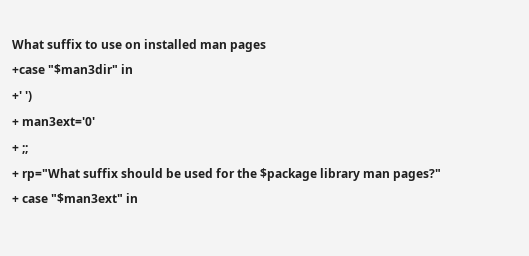What suffix to use on installed man pages
+case "$man3dir" in
+' ')
+ man3ext='0'
+ ;;
+ rp="What suffix should be used for the $package library man pages?"
+ case "$man3ext" in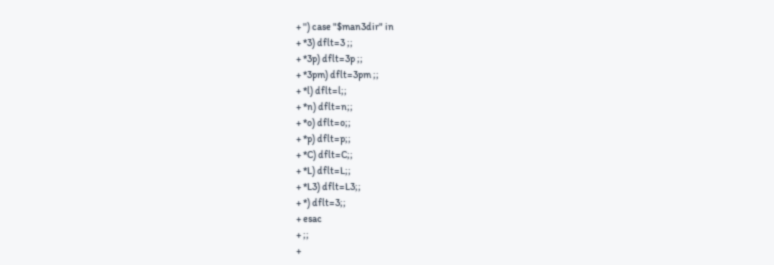+ '') case "$man3dir" in
+ *3) dflt=3 ;;
+ *3p) dflt=3p ;;
+ *3pm) dflt=3pm ;;
+ *l) dflt=l;;
+ *n) dflt=n;;
+ *o) dflt=o;;
+ *p) dflt=p;;
+ *C) dflt=C;;
+ *L) dflt=L;;
+ *L3) dflt=L3;;
+ *) dflt=3;;
+ esac
+ ;;
+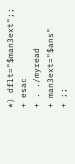*) dflt="$man3ext";;
+ esac
+ . ./myread
+ man3ext="$ans"
+ ;;